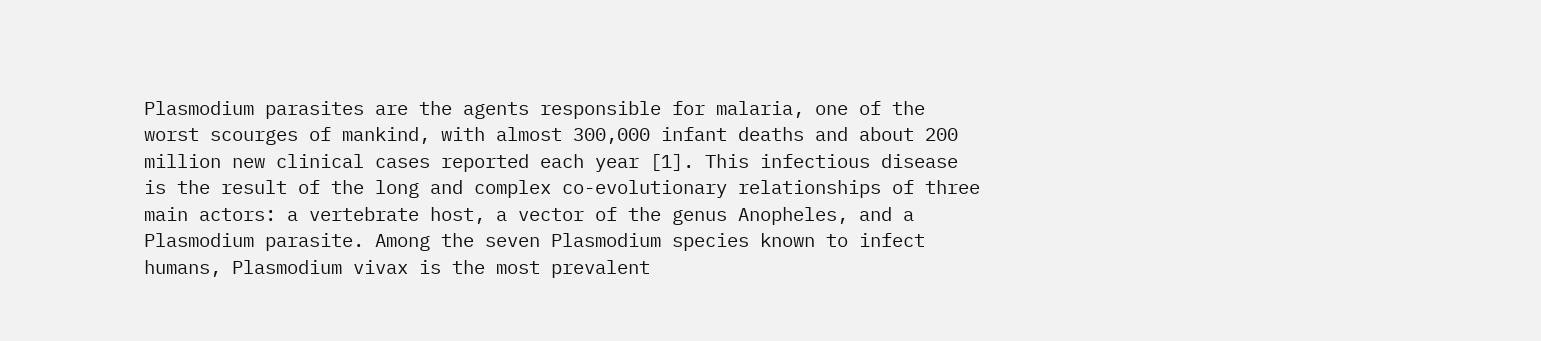Plasmodium parasites are the agents responsible for malaria, one of the worst scourges of mankind, with almost 300,000 infant deaths and about 200 million new clinical cases reported each year [1]. This infectious disease is the result of the long and complex co-evolutionary relationships of three main actors: a vertebrate host, a vector of the genus Anopheles, and a Plasmodium parasite. Among the seven Plasmodium species known to infect humans, Plasmodium vivax is the most prevalent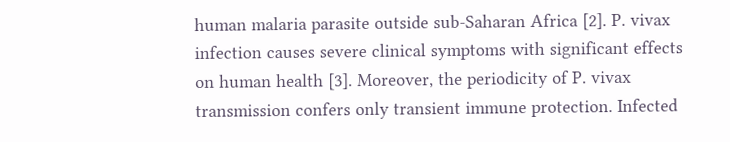human malaria parasite outside sub-Saharan Africa [2]. P. vivax infection causes severe clinical symptoms with significant effects on human health [3]. Moreover, the periodicity of P. vivax transmission confers only transient immune protection. Infected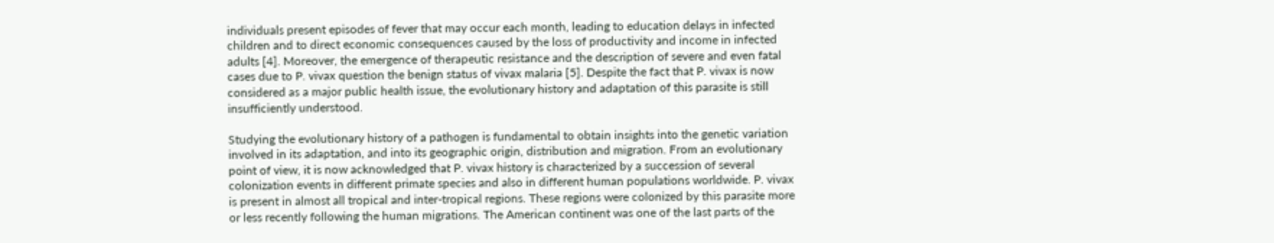individuals present episodes of fever that may occur each month, leading to education delays in infected children and to direct economic consequences caused by the loss of productivity and income in infected adults [4]. Moreover, the emergence of therapeutic resistance and the description of severe and even fatal cases due to P. vivax question the benign status of vivax malaria [5]. Despite the fact that P. vivax is now considered as a major public health issue, the evolutionary history and adaptation of this parasite is still insufficiently understood.

Studying the evolutionary history of a pathogen is fundamental to obtain insights into the genetic variation involved in its adaptation, and into its geographic origin, distribution and migration. From an evolutionary point of view, it is now acknowledged that P. vivax history is characterized by a succession of several colonization events in different primate species and also in different human populations worldwide. P. vivax is present in almost all tropical and inter-tropical regions. These regions were colonized by this parasite more or less recently following the human migrations. The American continent was one of the last parts of the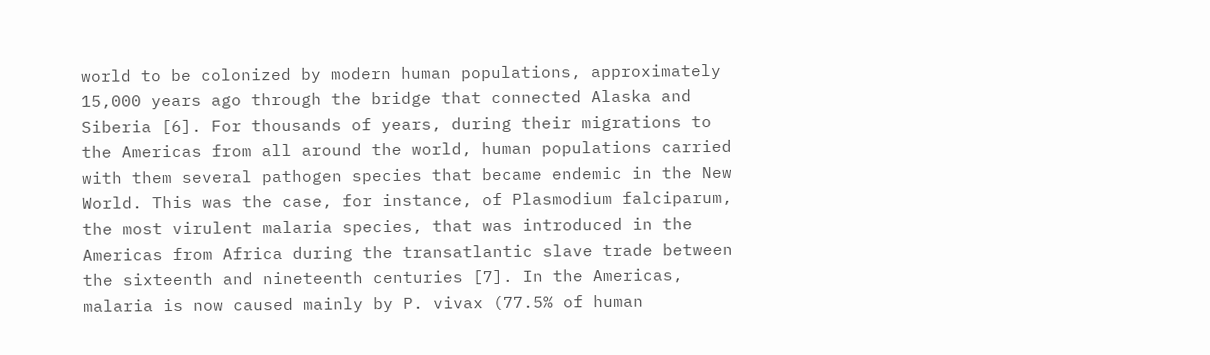world to be colonized by modern human populations, approximately 15,000 years ago through the bridge that connected Alaska and Siberia [6]. For thousands of years, during their migrations to the Americas from all around the world, human populations carried with them several pathogen species that became endemic in the New World. This was the case, for instance, of Plasmodium falciparum, the most virulent malaria species, that was introduced in the Americas from Africa during the transatlantic slave trade between the sixteenth and nineteenth centuries [7]. In the Americas, malaria is now caused mainly by P. vivax (77.5% of human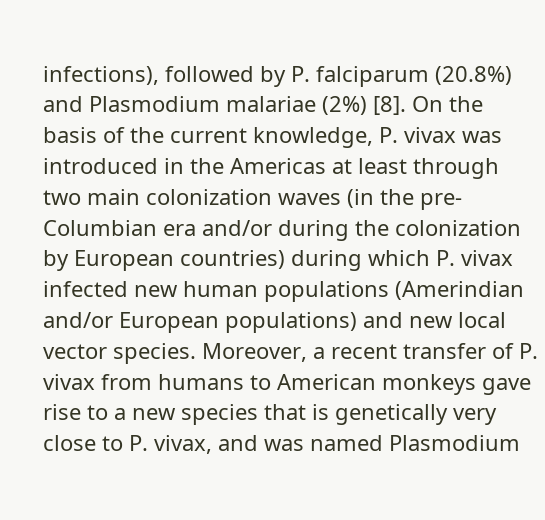infections), followed by P. falciparum (20.8%) and Plasmodium malariae (2%) [8]. On the basis of the current knowledge, P. vivax was introduced in the Americas at least through two main colonization waves (in the pre-Columbian era and/or during the colonization by European countries) during which P. vivax infected new human populations (Amerindian and/or European populations) and new local vector species. Moreover, a recent transfer of P. vivax from humans to American monkeys gave rise to a new species that is genetically very close to P. vivax, and was named Plasmodium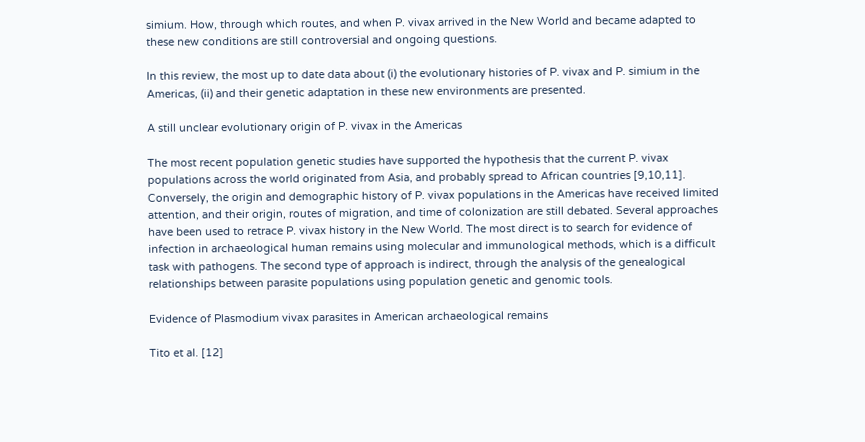simium. How, through which routes, and when P. vivax arrived in the New World and became adapted to these new conditions are still controversial and ongoing questions.

In this review, the most up to date data about (i) the evolutionary histories of P. vivax and P. simium in the Americas, (ii) and their genetic adaptation in these new environments are presented.

A still unclear evolutionary origin of P. vivax in the Americas

The most recent population genetic studies have supported the hypothesis that the current P. vivax populations across the world originated from Asia, and probably spread to African countries [9,10,11]. Conversely, the origin and demographic history of P. vivax populations in the Americas have received limited attention, and their origin, routes of migration, and time of colonization are still debated. Several approaches have been used to retrace P. vivax history in the New World. The most direct is to search for evidence of infection in archaeological human remains using molecular and immunological methods, which is a difficult task with pathogens. The second type of approach is indirect, through the analysis of the genealogical relationships between parasite populations using population genetic and genomic tools.

Evidence of Plasmodium vivax parasites in American archaeological remains

Tito et al. [12]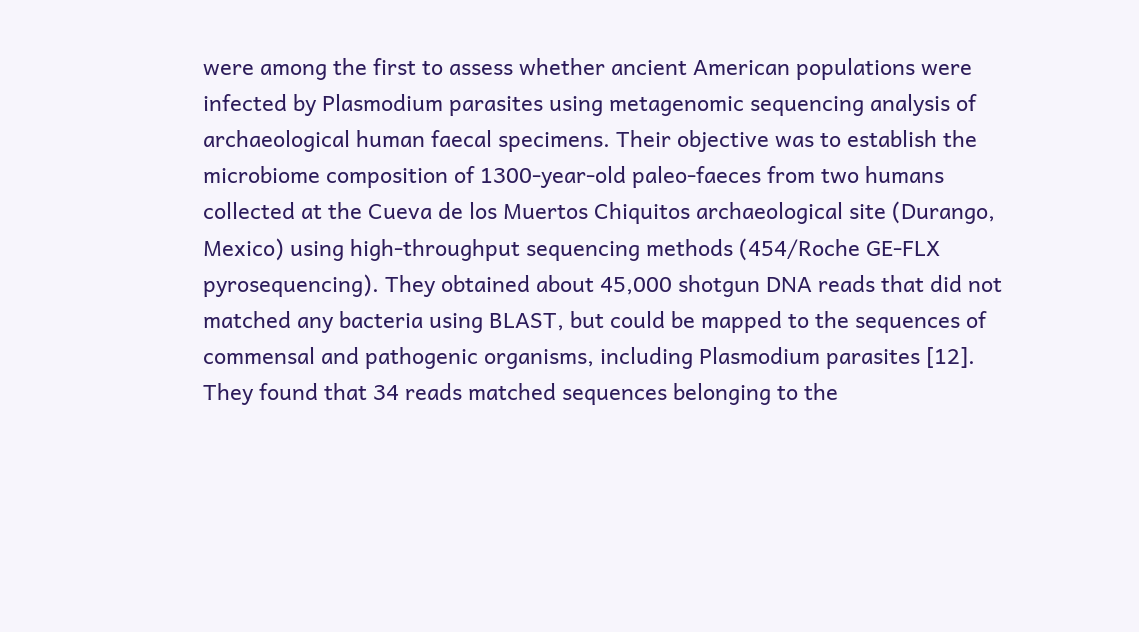were among the first to assess whether ancient American populations were infected by Plasmodium parasites using metagenomic sequencing analysis of archaeological human faecal specimens. Their objective was to establish the microbiome composition of 1300-year-old paleo-faeces from two humans collected at the Cueva de los Muertos Chiquitos archaeological site (Durango, Mexico) using high-throughput sequencing methods (454/Roche GE-FLX pyrosequencing). They obtained about 45,000 shotgun DNA reads that did not matched any bacteria using BLAST, but could be mapped to the sequences of commensal and pathogenic organisms, including Plasmodium parasites [12]. They found that 34 reads matched sequences belonging to the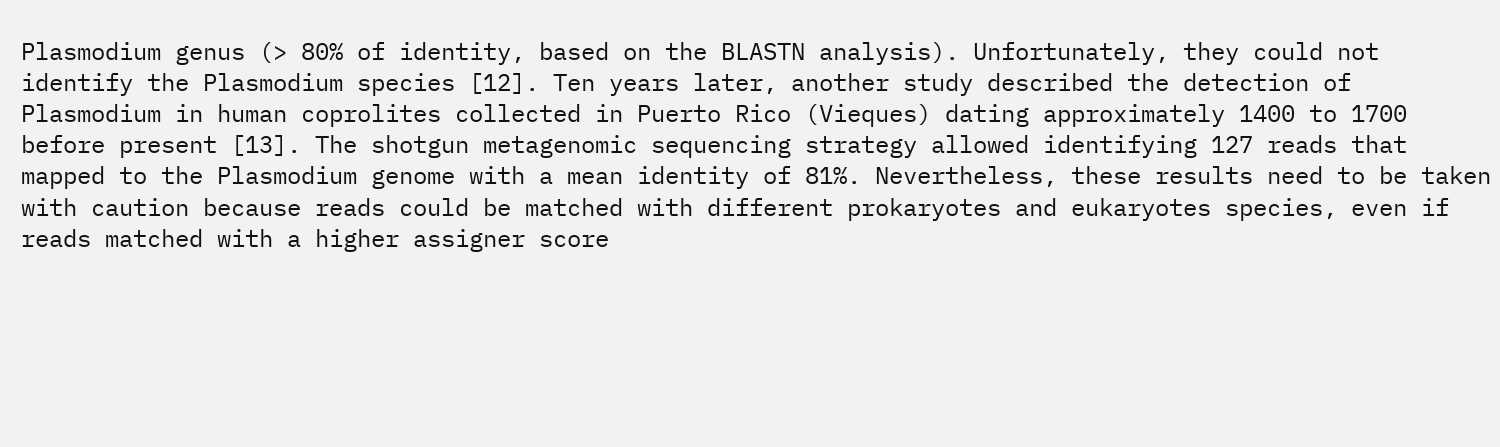Plasmodium genus (> 80% of identity, based on the BLASTN analysis). Unfortunately, they could not identify the Plasmodium species [12]. Ten years later, another study described the detection of Plasmodium in human coprolites collected in Puerto Rico (Vieques) dating approximately 1400 to 1700 before present [13]. The shotgun metagenomic sequencing strategy allowed identifying 127 reads that mapped to the Plasmodium genome with a mean identity of 81%. Nevertheless, these results need to be taken with caution because reads could be matched with different prokaryotes and eukaryotes species, even if reads matched with a higher assigner score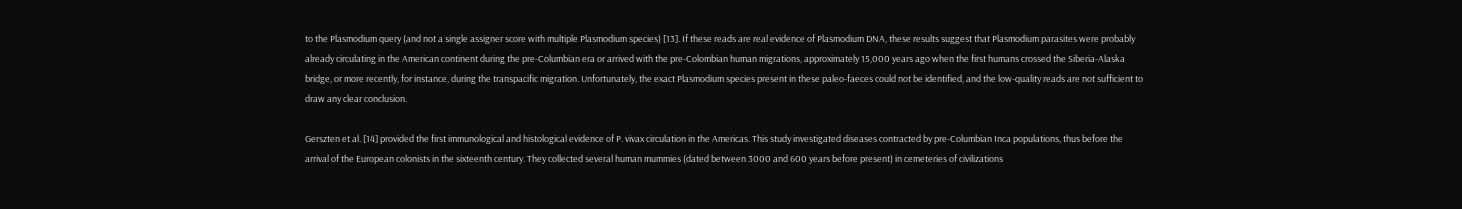to the Plasmodium query (and not a single assigner score with multiple Plasmodium species) [13]. If these reads are real evidence of Plasmodium DNA, these results suggest that Plasmodium parasites were probably already circulating in the American continent during the pre-Columbian era or arrived with the pre-Colombian human migrations, approximately 15,000 years ago when the first humans crossed the Siberia-Alaska bridge, or more recently, for instance, during the transpacific migration. Unfortunately, the exact Plasmodium species present in these paleo-faeces could not be identified, and the low-quality reads are not sufficient to draw any clear conclusion.

Gerszten et al. [14] provided the first immunological and histological evidence of P. vivax circulation in the Americas. This study investigated diseases contracted by pre-Columbian Inca populations, thus before the arrival of the European colonists in the sixteenth century. They collected several human mummies (dated between 3000 and 600 years before present) in cemeteries of civilizations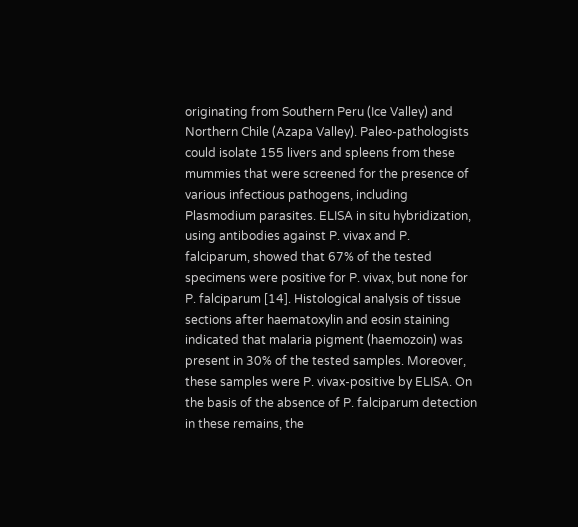originating from Southern Peru (Ice Valley) and Northern Chile (Azapa Valley). Paleo-pathologists could isolate 155 livers and spleens from these mummies that were screened for the presence of various infectious pathogens, including Plasmodium parasites. ELISA in situ hybridization, using antibodies against P. vivax and P. falciparum, showed that 67% of the tested specimens were positive for P. vivax, but none for P. falciparum [14]. Histological analysis of tissue sections after haematoxylin and eosin staining indicated that malaria pigment (haemozoin) was present in 30% of the tested samples. Moreover, these samples were P. vivax-positive by ELISA. On the basis of the absence of P. falciparum detection in these remains, the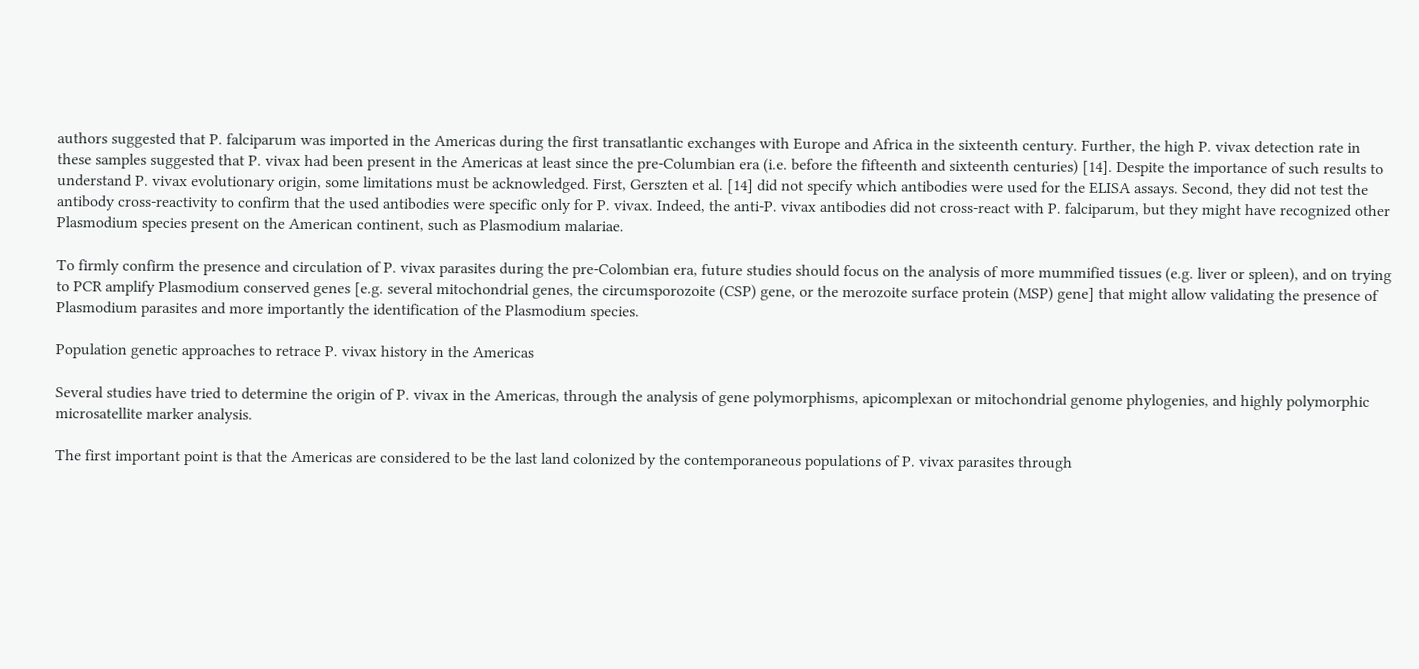authors suggested that P. falciparum was imported in the Americas during the first transatlantic exchanges with Europe and Africa in the sixteenth century. Further, the high P. vivax detection rate in these samples suggested that P. vivax had been present in the Americas at least since the pre-Columbian era (i.e. before the fifteenth and sixteenth centuries) [14]. Despite the importance of such results to understand P. vivax evolutionary origin, some limitations must be acknowledged. First, Gerszten et al. [14] did not specify which antibodies were used for the ELISA assays. Second, they did not test the antibody cross-reactivity to confirm that the used antibodies were specific only for P. vivax. Indeed, the anti-P. vivax antibodies did not cross-react with P. falciparum, but they might have recognized other Plasmodium species present on the American continent, such as Plasmodium malariae.

To firmly confirm the presence and circulation of P. vivax parasites during the pre-Colombian era, future studies should focus on the analysis of more mummified tissues (e.g. liver or spleen), and on trying to PCR amplify Plasmodium conserved genes [e.g. several mitochondrial genes, the circumsporozoite (CSP) gene, or the merozoite surface protein (MSP) gene] that might allow validating the presence of Plasmodium parasites and more importantly the identification of the Plasmodium species.

Population genetic approaches to retrace P. vivax history in the Americas

Several studies have tried to determine the origin of P. vivax in the Americas, through the analysis of gene polymorphisms, apicomplexan or mitochondrial genome phylogenies, and highly polymorphic microsatellite marker analysis.

The first important point is that the Americas are considered to be the last land colonized by the contemporaneous populations of P. vivax parasites through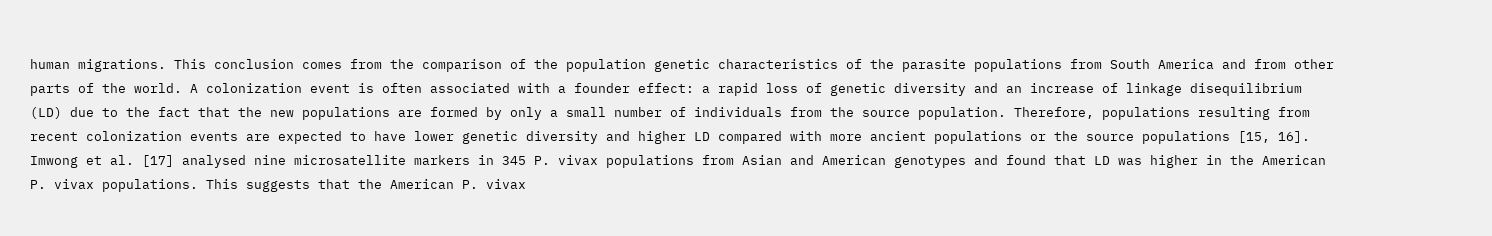human migrations. This conclusion comes from the comparison of the population genetic characteristics of the parasite populations from South America and from other parts of the world. A colonization event is often associated with a founder effect: a rapid loss of genetic diversity and an increase of linkage disequilibrium (LD) due to the fact that the new populations are formed by only a small number of individuals from the source population. Therefore, populations resulting from recent colonization events are expected to have lower genetic diversity and higher LD compared with more ancient populations or the source populations [15, 16]. Imwong et al. [17] analysed nine microsatellite markers in 345 P. vivax populations from Asian and American genotypes and found that LD was higher in the American P. vivax populations. This suggests that the American P. vivax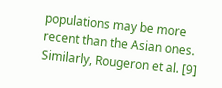populations may be more recent than the Asian ones. Similarly, Rougeron et al. [9]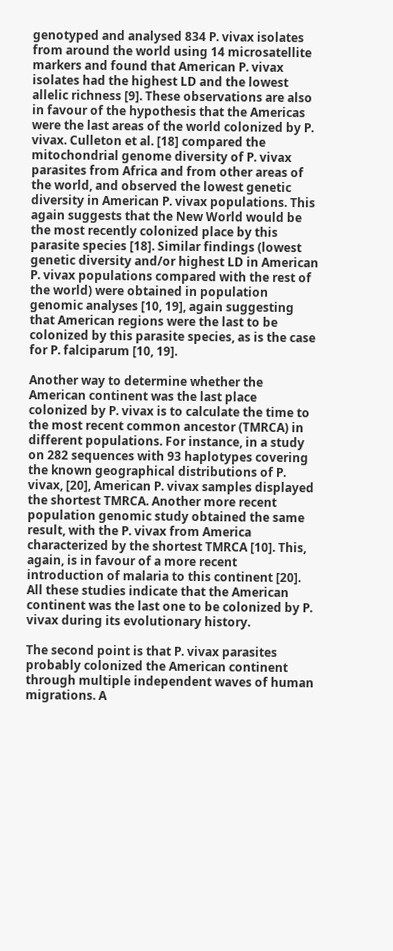genotyped and analysed 834 P. vivax isolates from around the world using 14 microsatellite markers and found that American P. vivax isolates had the highest LD and the lowest allelic richness [9]. These observations are also in favour of the hypothesis that the Americas were the last areas of the world colonized by P. vivax. Culleton et al. [18] compared the mitochondrial genome diversity of P. vivax parasites from Africa and from other areas of the world, and observed the lowest genetic diversity in American P. vivax populations. This again suggests that the New World would be the most recently colonized place by this parasite species [18]. Similar findings (lowest genetic diversity and/or highest LD in American P. vivax populations compared with the rest of the world) were obtained in population genomic analyses [10, 19], again suggesting that American regions were the last to be colonized by this parasite species, as is the case for P. falciparum [10, 19].

Another way to determine whether the American continent was the last place colonized by P. vivax is to calculate the time to the most recent common ancestor (TMRCA) in different populations. For instance, in a study on 282 sequences with 93 haplotypes covering the known geographical distributions of P. vivax, [20], American P. vivax samples displayed the shortest TMRCA. Another more recent population genomic study obtained the same result, with the P. vivax from America characterized by the shortest TMRCA [10]. This, again, is in favour of a more recent introduction of malaria to this continent [20]. All these studies indicate that the American continent was the last one to be colonized by P. vivax during its evolutionary history.

The second point is that P. vivax parasites probably colonized the American continent through multiple independent waves of human migrations. A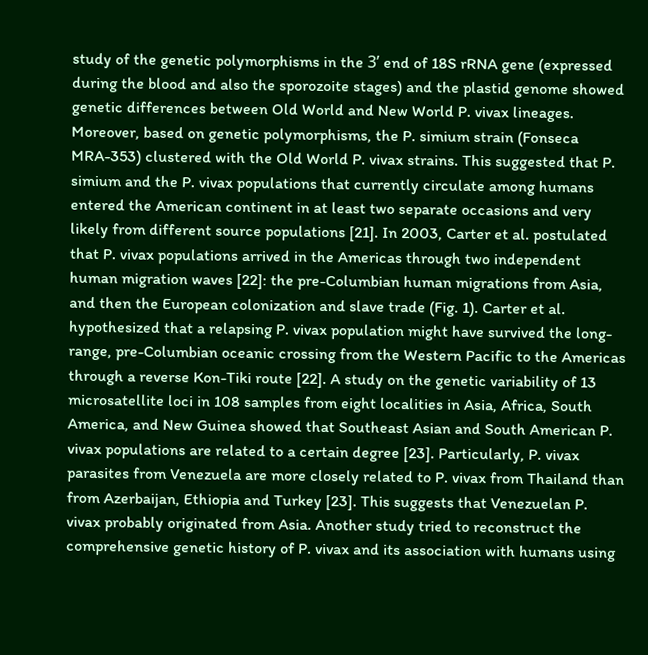study of the genetic polymorphisms in the 3ʹ end of 18S rRNA gene (expressed during the blood and also the sporozoite stages) and the plastid genome showed genetic differences between Old World and New World P. vivax lineages. Moreover, based on genetic polymorphisms, the P. simium strain (Fonseca MRA-353) clustered with the Old World P. vivax strains. This suggested that P. simium and the P. vivax populations that currently circulate among humans entered the American continent in at least two separate occasions and very likely from different source populations [21]. In 2003, Carter et al. postulated that P. vivax populations arrived in the Americas through two independent human migration waves [22]: the pre-Columbian human migrations from Asia, and then the European colonization and slave trade (Fig. 1). Carter et al. hypothesized that a relapsing P. vivax population might have survived the long-range, pre-Columbian oceanic crossing from the Western Pacific to the Americas through a reverse Kon-Tiki route [22]. A study on the genetic variability of 13 microsatellite loci in 108 samples from eight localities in Asia, Africa, South America, and New Guinea showed that Southeast Asian and South American P. vivax populations are related to a certain degree [23]. Particularly, P. vivax parasites from Venezuela are more closely related to P. vivax from Thailand than from Azerbaijan, Ethiopia and Turkey [23]. This suggests that Venezuelan P. vivax probably originated from Asia. Another study tried to reconstruct the comprehensive genetic history of P. vivax and its association with humans using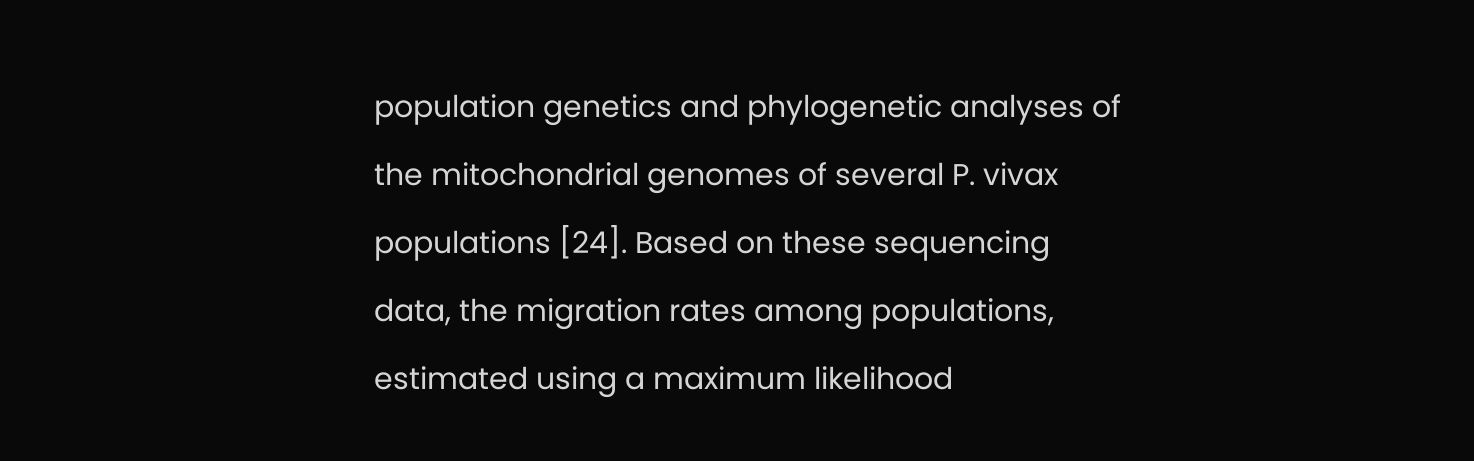population genetics and phylogenetic analyses of the mitochondrial genomes of several P. vivax populations [24]. Based on these sequencing data, the migration rates among populations, estimated using a maximum likelihood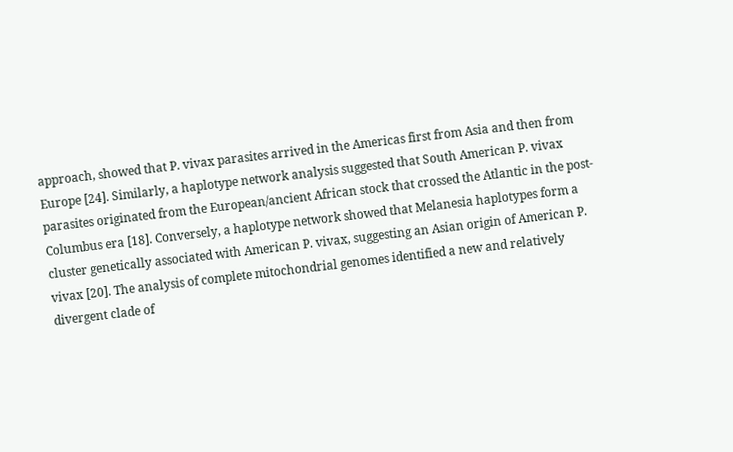approach, showed that P. vivax parasites arrived in the Americas first from Asia and then from Europe [24]. Similarly, a haplotype network analysis suggested that South American P. vivax parasites originated from the European/ancient African stock that crossed the Atlantic in the post-Columbus era [18]. Conversely, a haplotype network showed that Melanesia haplotypes form a cluster genetically associated with American P. vivax, suggesting an Asian origin of American P. vivax [20]. The analysis of complete mitochondrial genomes identified a new and relatively divergent clade of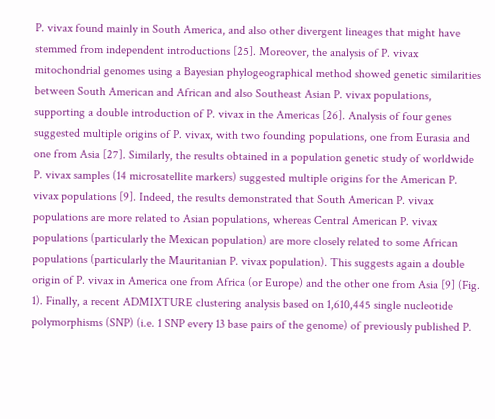P. vivax found mainly in South America, and also other divergent lineages that might have stemmed from independent introductions [25]. Moreover, the analysis of P. vivax mitochondrial genomes using a Bayesian phylogeographical method showed genetic similarities between South American and African and also Southeast Asian P. vivax populations, supporting a double introduction of P. vivax in the Americas [26]. Analysis of four genes suggested multiple origins of P. vivax, with two founding populations, one from Eurasia and one from Asia [27]. Similarly, the results obtained in a population genetic study of worldwide P. vivax samples (14 microsatellite markers) suggested multiple origins for the American P. vivax populations [9]. Indeed, the results demonstrated that South American P. vivax populations are more related to Asian populations, whereas Central American P. vivax populations (particularly the Mexican population) are more closely related to some African populations (particularly the Mauritanian P. vivax population). This suggests again a double origin of P. vivax in America one from Africa (or Europe) and the other one from Asia [9] (Fig. 1). Finally, a recent ADMIXTURE clustering analysis based on 1,610,445 single nucleotide polymorphisms (SNP) (i.e. 1 SNP every 13 base pairs of the genome) of previously published P.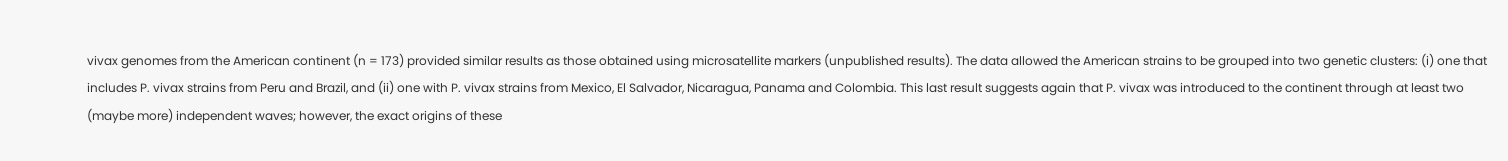vivax genomes from the American continent (n = 173) provided similar results as those obtained using microsatellite markers (unpublished results). The data allowed the American strains to be grouped into two genetic clusters: (i) one that includes P. vivax strains from Peru and Brazil, and (ii) one with P. vivax strains from Mexico, El Salvador, Nicaragua, Panama and Colombia. This last result suggests again that P. vivax was introduced to the continent through at least two (maybe more) independent waves; however, the exact origins of these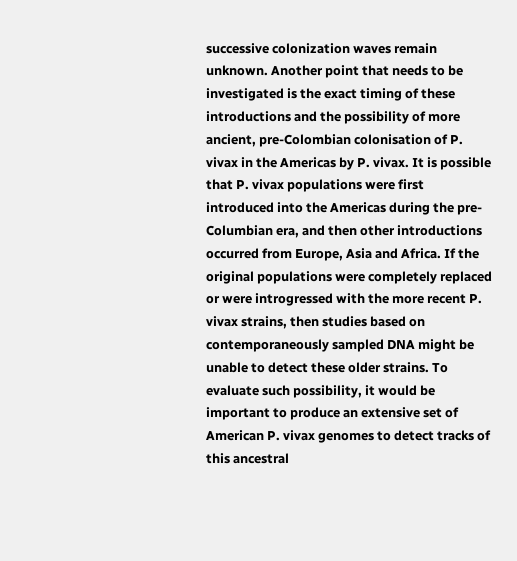successive colonization waves remain unknown. Another point that needs to be investigated is the exact timing of these introductions and the possibility of more ancient, pre-Colombian colonisation of P. vivax in the Americas by P. vivax. It is possible that P. vivax populations were first introduced into the Americas during the pre-Columbian era, and then other introductions occurred from Europe, Asia and Africa. If the original populations were completely replaced or were introgressed with the more recent P. vivax strains, then studies based on contemporaneously sampled DNA might be unable to detect these older strains. To evaluate such possibility, it would be important to produce an extensive set of American P. vivax genomes to detect tracks of this ancestral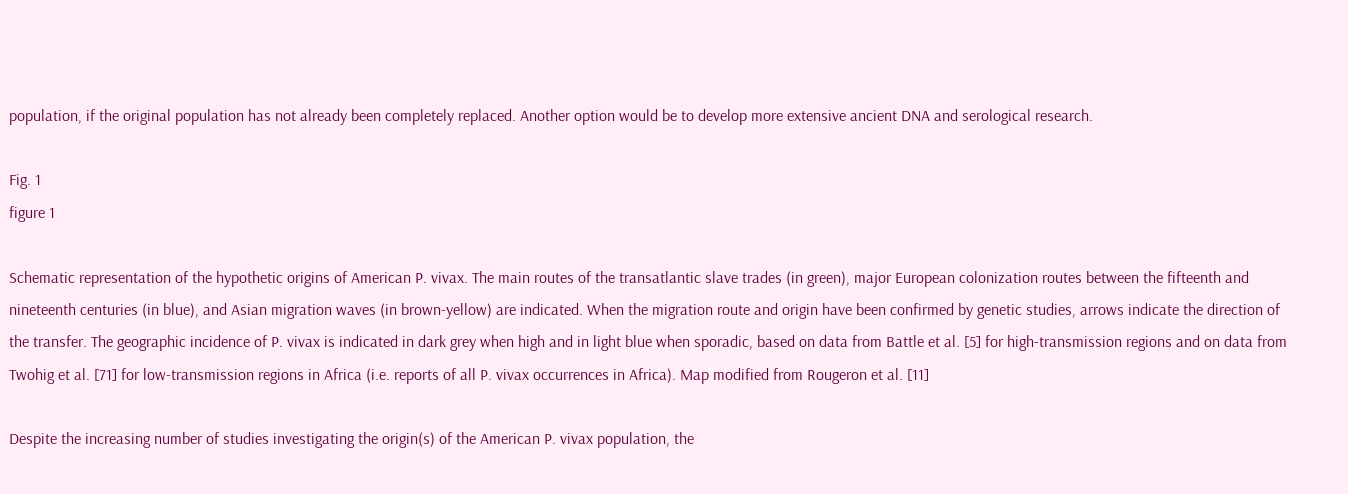population, if the original population has not already been completely replaced. Another option would be to develop more extensive ancient DNA and serological research.

Fig. 1
figure 1

Schematic representation of the hypothetic origins of American P. vivax. The main routes of the transatlantic slave trades (in green), major European colonization routes between the fifteenth and nineteenth centuries (in blue), and Asian migration waves (in brown-yellow) are indicated. When the migration route and origin have been confirmed by genetic studies, arrows indicate the direction of the transfer. The geographic incidence of P. vivax is indicated in dark grey when high and in light blue when sporadic, based on data from Battle et al. [5] for high-transmission regions and on data from Twohig et al. [71] for low-transmission regions in Africa (i.e. reports of all P. vivax occurrences in Africa). Map modified from Rougeron et al. [11]

Despite the increasing number of studies investigating the origin(s) of the American P. vivax population, the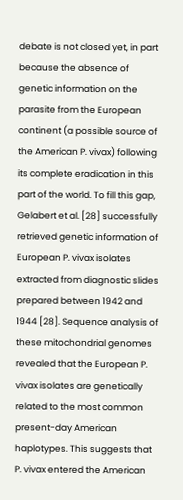debate is not closed yet, in part because the absence of genetic information on the parasite from the European continent (a possible source of the American P. vivax) following its complete eradication in this part of the world. To fill this gap, Gelabert et al. [28] successfully retrieved genetic information of European P. vivax isolates extracted from diagnostic slides prepared between 1942 and 1944 [28]. Sequence analysis of these mitochondrial genomes revealed that the European P. vivax isolates are genetically related to the most common present-day American haplotypes. This suggests that P. vivax entered the American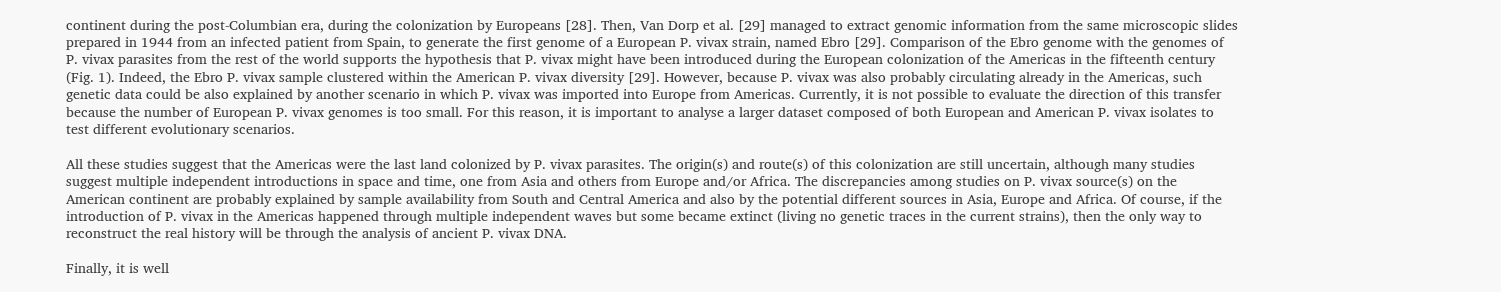continent during the post-Columbian era, during the colonization by Europeans [28]. Then, Van Dorp et al. [29] managed to extract genomic information from the same microscopic slides prepared in 1944 from an infected patient from Spain, to generate the first genome of a European P. vivax strain, named Ebro [29]. Comparison of the Ebro genome with the genomes of P. vivax parasites from the rest of the world supports the hypothesis that P. vivax might have been introduced during the European colonization of the Americas in the fifteenth century (Fig. 1). Indeed, the Ebro P. vivax sample clustered within the American P. vivax diversity [29]. However, because P. vivax was also probably circulating already in the Americas, such genetic data could be also explained by another scenario in which P. vivax was imported into Europe from Americas. Currently, it is not possible to evaluate the direction of this transfer because the number of European P. vivax genomes is too small. For this reason, it is important to analyse a larger dataset composed of both European and American P. vivax isolates to test different evolutionary scenarios.

All these studies suggest that the Americas were the last land colonized by P. vivax parasites. The origin(s) and route(s) of this colonization are still uncertain, although many studies suggest multiple independent introductions in space and time, one from Asia and others from Europe and/or Africa. The discrepancies among studies on P. vivax source(s) on the American continent are probably explained by sample availability from South and Central America and also by the potential different sources in Asia, Europe and Africa. Of course, if the introduction of P. vivax in the Americas happened through multiple independent waves but some became extinct (living no genetic traces in the current strains), then the only way to reconstruct the real history will be through the analysis of ancient P. vivax DNA.

Finally, it is well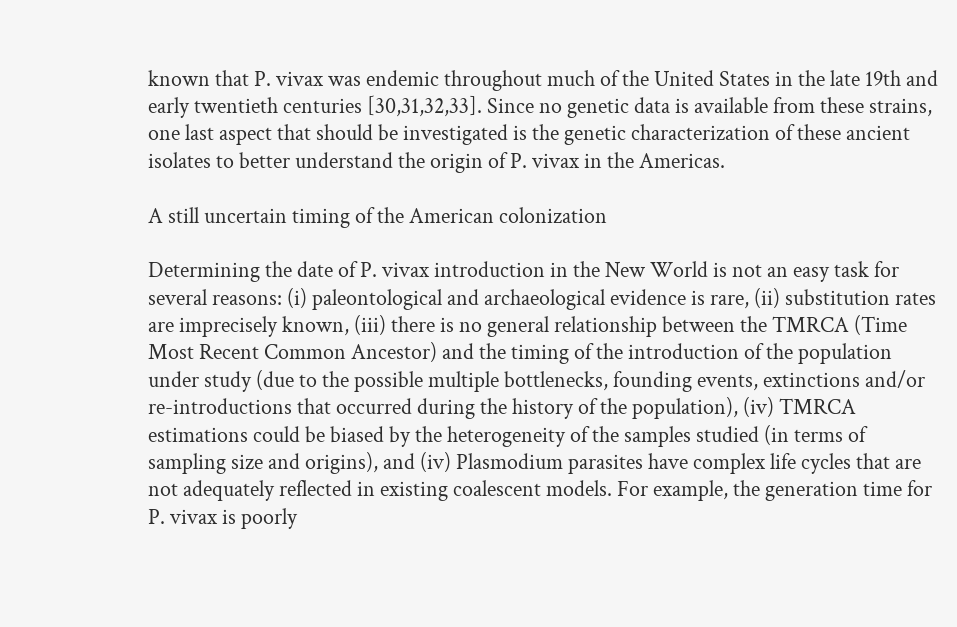known that P. vivax was endemic throughout much of the United States in the late 19th and early twentieth centuries [30,31,32,33]. Since no genetic data is available from these strains, one last aspect that should be investigated is the genetic characterization of these ancient isolates to better understand the origin of P. vivax in the Americas.

A still uncertain timing of the American colonization

Determining the date of P. vivax introduction in the New World is not an easy task for several reasons: (i) paleontological and archaeological evidence is rare, (ii) substitution rates are imprecisely known, (iii) there is no general relationship between the TMRCA (Time Most Recent Common Ancestor) and the timing of the introduction of the population under study (due to the possible multiple bottlenecks, founding events, extinctions and/or re-introductions that occurred during the history of the population), (iv) TMRCA estimations could be biased by the heterogeneity of the samples studied (in terms of sampling size and origins), and (iv) Plasmodium parasites have complex life cycles that are not adequately reflected in existing coalescent models. For example, the generation time for P. vivax is poorly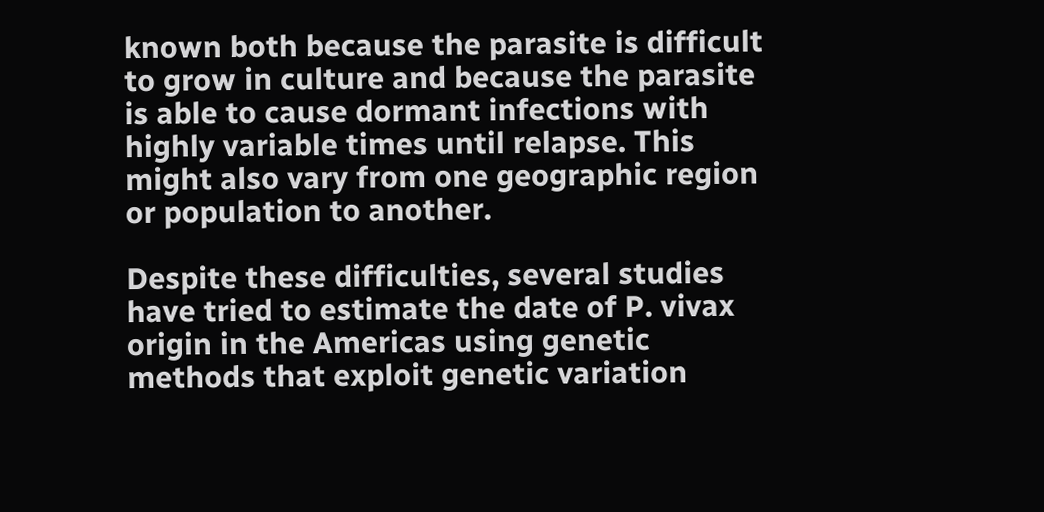known both because the parasite is difficult to grow in culture and because the parasite is able to cause dormant infections with highly variable times until relapse. This might also vary from one geographic region or population to another.

Despite these difficulties, several studies have tried to estimate the date of P. vivax origin in the Americas using genetic methods that exploit genetic variation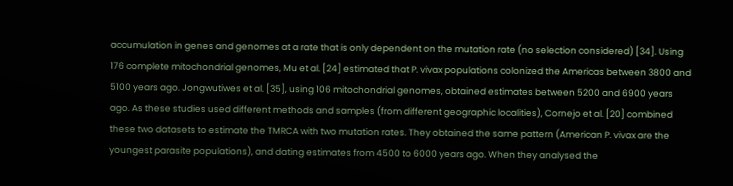accumulation in genes and genomes at a rate that is only dependent on the mutation rate (no selection considered) [34]. Using 176 complete mitochondrial genomes, Mu et al. [24] estimated that P. vivax populations colonized the Americas between 3800 and 5100 years ago. Jongwutiwes et al. [35], using 106 mitochondrial genomes, obtained estimates between 5200 and 6900 years ago. As these studies used different methods and samples (from different geographic localities), Cornejo et al. [20] combined these two datasets to estimate the TMRCA with two mutation rates. They obtained the same pattern (American P. vivax are the youngest parasite populations), and dating estimates from 4500 to 6000 years ago. When they analysed the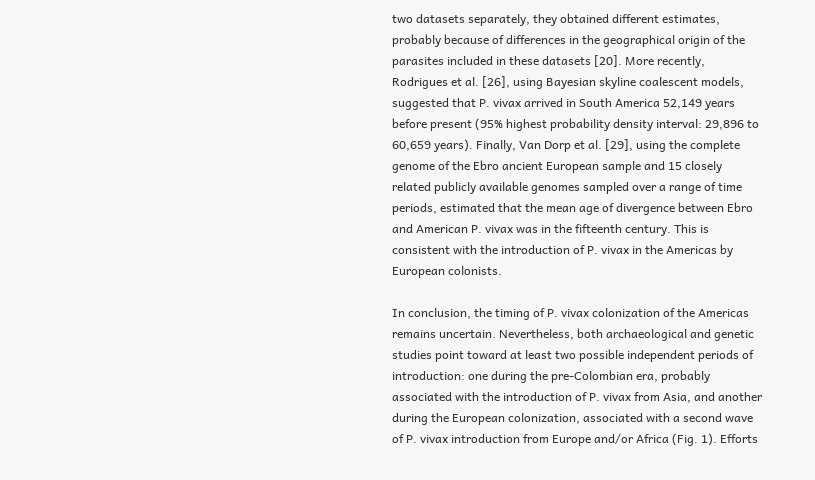two datasets separately, they obtained different estimates, probably because of differences in the geographical origin of the parasites included in these datasets [20]. More recently, Rodrigues et al. [26], using Bayesian skyline coalescent models, suggested that P. vivax arrived in South America 52,149 years before present (95% highest probability density interval: 29,896 to 60,659 years). Finally, Van Dorp et al. [29], using the complete genome of the Ebro ancient European sample and 15 closely related publicly available genomes sampled over a range of time periods, estimated that the mean age of divergence between Ebro and American P. vivax was in the fifteenth century. This is consistent with the introduction of P. vivax in the Americas by European colonists.

In conclusion, the timing of P. vivax colonization of the Americas remains uncertain. Nevertheless, both archaeological and genetic studies point toward at least two possible independent periods of introduction: one during the pre-Colombian era, probably associated with the introduction of P. vivax from Asia, and another during the European colonization, associated with a second wave of P. vivax introduction from Europe and/or Africa (Fig. 1). Efforts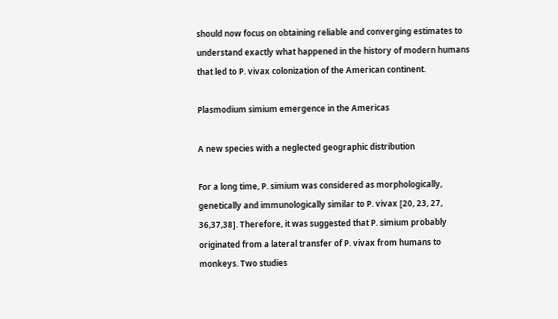should now focus on obtaining reliable and converging estimates to understand exactly what happened in the history of modern humans that led to P. vivax colonization of the American continent.

Plasmodium simium emergence in the Americas

A new species with a neglected geographic distribution

For a long time, P. simium was considered as morphologically, genetically and immunologically similar to P. vivax [20, 23, 27, 36,37,38]. Therefore, it was suggested that P. simium probably originated from a lateral transfer of P. vivax from humans to monkeys. Two studies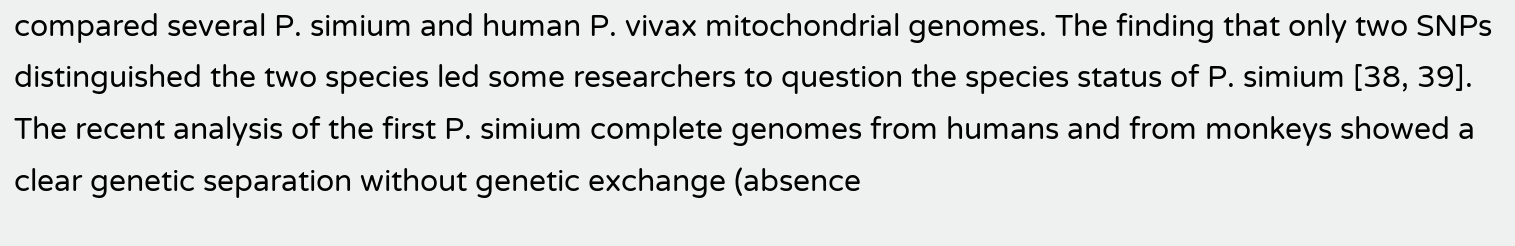compared several P. simium and human P. vivax mitochondrial genomes. The finding that only two SNPs distinguished the two species led some researchers to question the species status of P. simium [38, 39]. The recent analysis of the first P. simium complete genomes from humans and from monkeys showed a clear genetic separation without genetic exchange (absence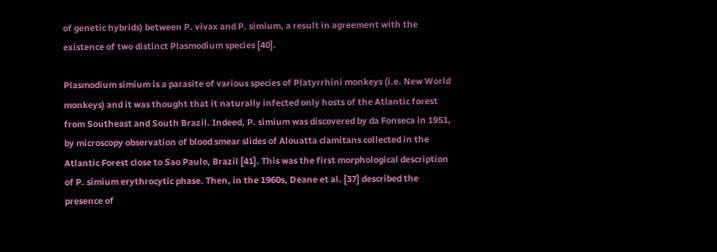of genetic hybrids) between P. vivax and P. simium, a result in agreement with the existence of two distinct Plasmodium species [40].

Plasmodium simium is a parasite of various species of Platyrrhini monkeys (i.e. New World monkeys) and it was thought that it naturally infected only hosts of the Atlantic forest from Southeast and South Brazil. Indeed, P. simium was discovered by da Fonseca in 1951, by microscopy observation of blood smear slides of Alouatta clamitans collected in the Atlantic Forest close to Sao Paulo, Brazil [41]. This was the first morphological description of P. simium erythrocytic phase. Then, in the 1960s, Deane et al. [37] described the presence of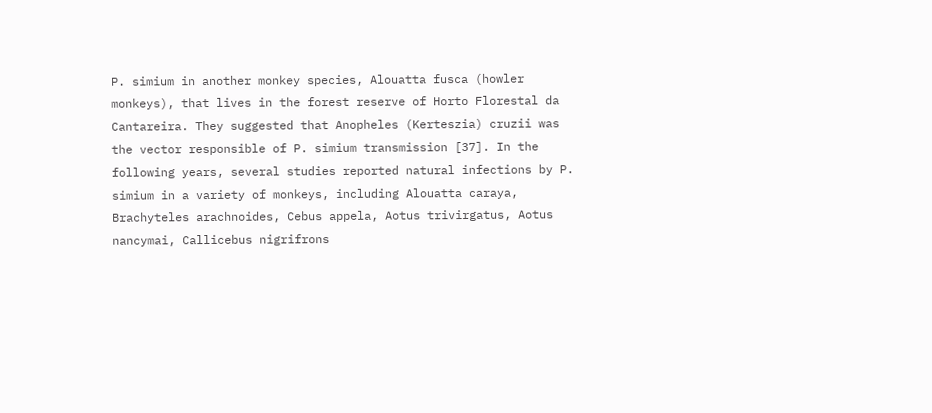P. simium in another monkey species, Alouatta fusca (howler monkeys), that lives in the forest reserve of Horto Florestal da Cantareira. They suggested that Anopheles (Kerteszia) cruzii was the vector responsible of P. simium transmission [37]. In the following years, several studies reported natural infections by P. simium in a variety of monkeys, including Alouatta caraya, Brachyteles arachnoides, Cebus appela, Aotus trivirgatus, Aotus nancymai, Callicebus nigrifrons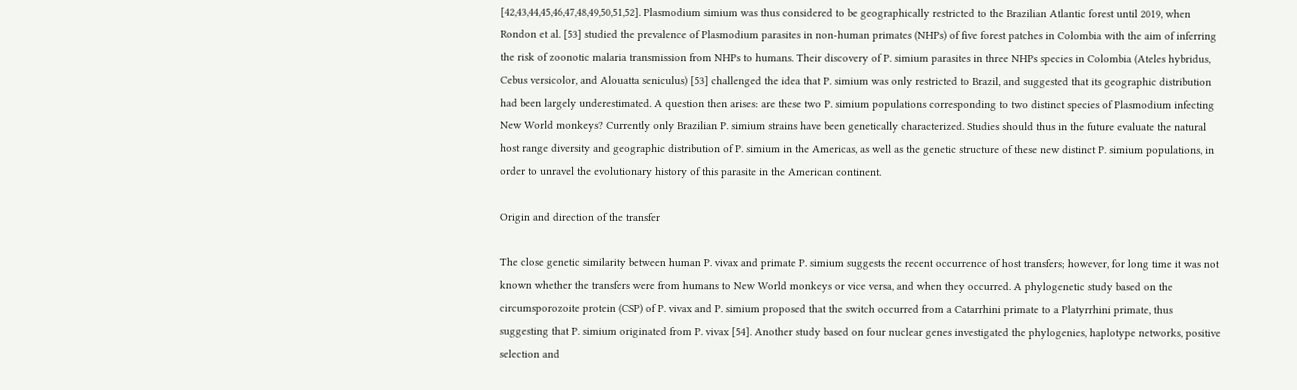[42,43,44,45,46,47,48,49,50,51,52]. Plasmodium simium was thus considered to be geographically restricted to the Brazilian Atlantic forest until 2019, when Rondon et al. [53] studied the prevalence of Plasmodium parasites in non-human primates (NHPs) of five forest patches in Colombia with the aim of inferring the risk of zoonotic malaria transmission from NHPs to humans. Their discovery of P. simium parasites in three NHPs species in Colombia (Ateles hybridus, Cebus versicolor, and Alouatta seniculus) [53] challenged the idea that P. simium was only restricted to Brazil, and suggested that its geographic distribution had been largely underestimated. A question then arises: are these two P. simium populations corresponding to two distinct species of Plasmodium infecting New World monkeys? Currently only Brazilian P. simium strains have been genetically characterized. Studies should thus in the future evaluate the natural host range diversity and geographic distribution of P. simium in the Americas, as well as the genetic structure of these new distinct P. simium populations, in order to unravel the evolutionary history of this parasite in the American continent.

Origin and direction of the transfer

The close genetic similarity between human P. vivax and primate P. simium suggests the recent occurrence of host transfers; however, for long time it was not known whether the transfers were from humans to New World monkeys or vice versa, and when they occurred. A phylogenetic study based on the circumsporozoite protein (CSP) of P. vivax and P. simium proposed that the switch occurred from a Catarrhini primate to a Platyrrhini primate, thus suggesting that P. simium originated from P. vivax [54]. Another study based on four nuclear genes investigated the phylogenies, haplotype networks, positive selection and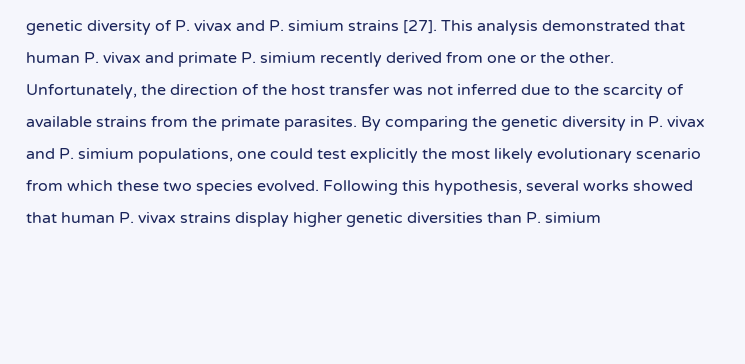genetic diversity of P. vivax and P. simium strains [27]. This analysis demonstrated that human P. vivax and primate P. simium recently derived from one or the other. Unfortunately, the direction of the host transfer was not inferred due to the scarcity of available strains from the primate parasites. By comparing the genetic diversity in P. vivax and P. simium populations, one could test explicitly the most likely evolutionary scenario from which these two species evolved. Following this hypothesis, several works showed that human P. vivax strains display higher genetic diversities than P. simium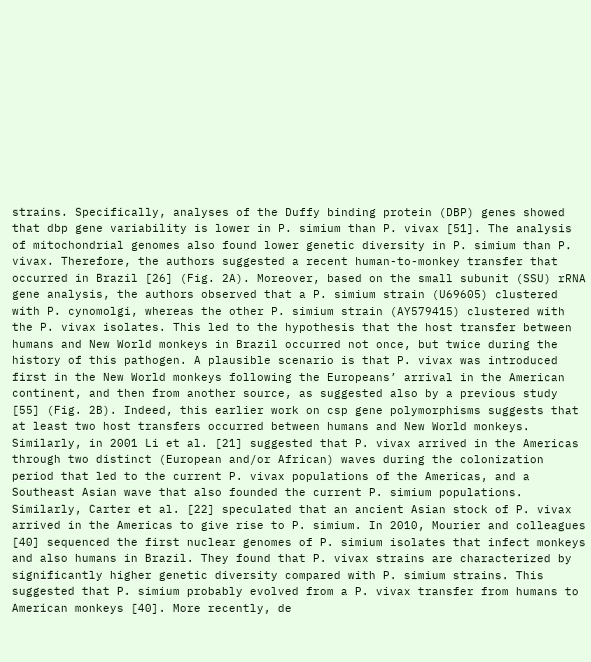strains. Specifically, analyses of the Duffy binding protein (DBP) genes showed that dbp gene variability is lower in P. simium than P. vivax [51]. The analysis of mitochondrial genomes also found lower genetic diversity in P. simium than P. vivax. Therefore, the authors suggested a recent human-to-monkey transfer that occurred in Brazil [26] (Fig. 2A). Moreover, based on the small subunit (SSU) rRNA gene analysis, the authors observed that a P. simium strain (U69605) clustered with P. cynomolgi, whereas the other P. simium strain (AY579415) clustered with the P. vivax isolates. This led to the hypothesis that the host transfer between humans and New World monkeys in Brazil occurred not once, but twice during the history of this pathogen. A plausible scenario is that P. vivax was introduced first in the New World monkeys following the Europeans’ arrival in the American continent, and then from another source, as suggested also by a previous study [55] (Fig. 2B). Indeed, this earlier work on csp gene polymorphisms suggests that at least two host transfers occurred between humans and New World monkeys. Similarly, in 2001 Li et al. [21] suggested that P. vivax arrived in the Americas through two distinct (European and/or African) waves during the colonization period that led to the current P. vivax populations of the Americas, and a Southeast Asian wave that also founded the current P. simium populations. Similarly, Carter et al. [22] speculated that an ancient Asian stock of P. vivax arrived in the Americas to give rise to P. simium. In 2010, Mourier and colleagues [40] sequenced the first nuclear genomes of P. simium isolates that infect monkeys and also humans in Brazil. They found that P. vivax strains are characterized by significantly higher genetic diversity compared with P. simium strains. This suggested that P. simium probably evolved from a P. vivax transfer from humans to American monkeys [40]. More recently, de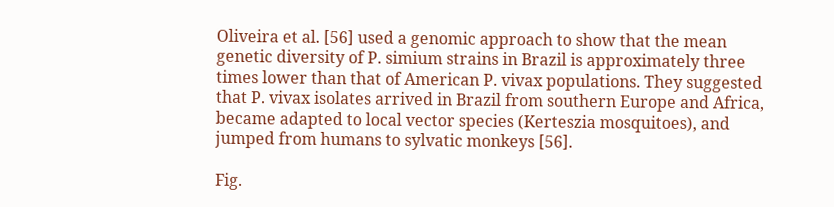Oliveira et al. [56] used a genomic approach to show that the mean genetic diversity of P. simium strains in Brazil is approximately three times lower than that of American P. vivax populations. They suggested that P. vivax isolates arrived in Brazil from southern Europe and Africa, became adapted to local vector species (Kerteszia mosquitoes), and jumped from humans to sylvatic monkeys [56].

Fig.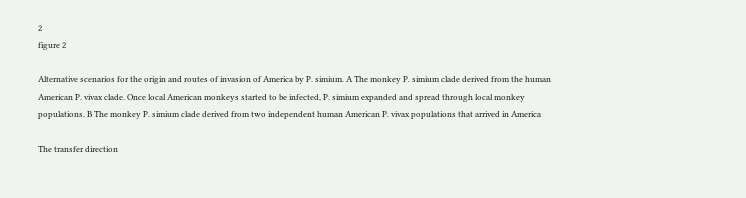2
figure 2

Alternative scenarios for the origin and routes of invasion of America by P. simium. A The monkey P. simium clade derived from the human American P. vivax clade. Once local American monkeys started to be infected, P. simium expanded and spread through local monkey populations. B The monkey P. simium clade derived from two independent human American P. vivax populations that arrived in America

The transfer direction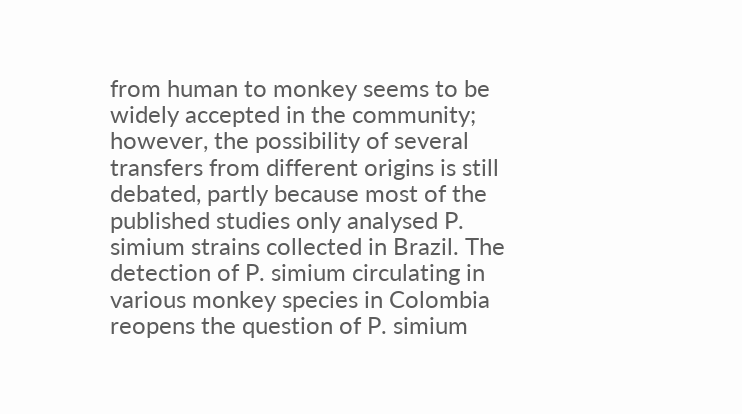from human to monkey seems to be widely accepted in the community; however, the possibility of several transfers from different origins is still debated, partly because most of the published studies only analysed P. simium strains collected in Brazil. The detection of P. simium circulating in various monkey species in Colombia reopens the question of P. simium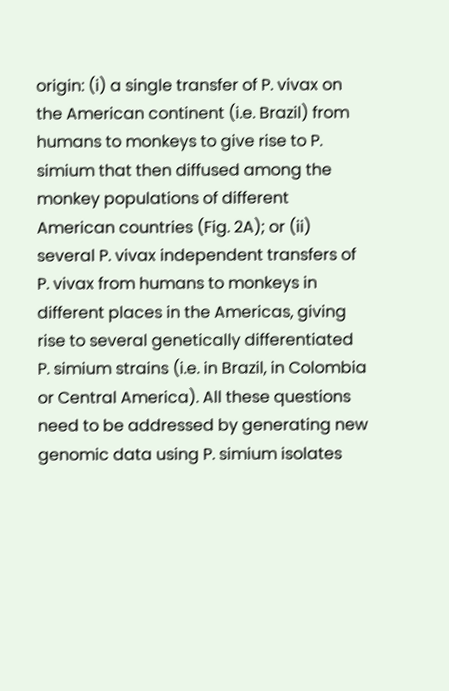origin: (i) a single transfer of P. vivax on the American continent (i.e. Brazil) from humans to monkeys to give rise to P. simium that then diffused among the monkey populations of different American countries (Fig. 2A); or (ii) several P. vivax independent transfers of P. vivax from humans to monkeys in different places in the Americas, giving rise to several genetically differentiated P. simium strains (i.e. in Brazil, in Colombia or Central America). All these questions need to be addressed by generating new genomic data using P. simium isolates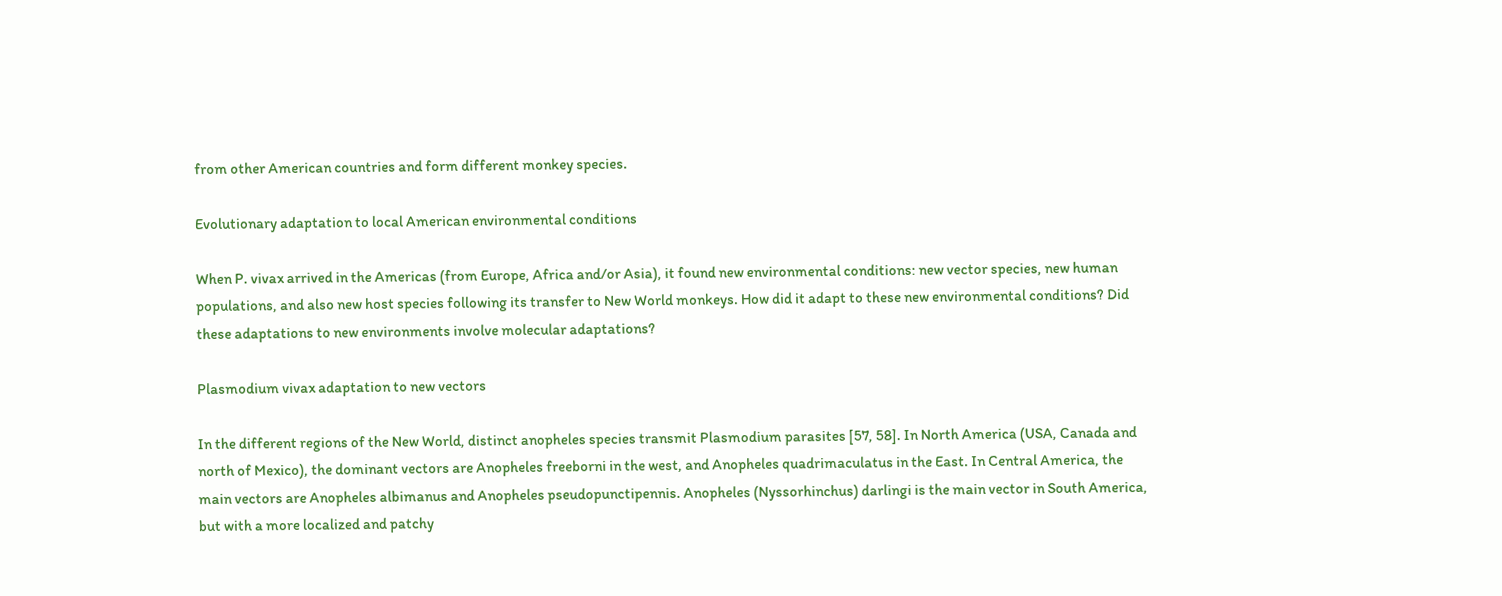from other American countries and form different monkey species.

Evolutionary adaptation to local American environmental conditions

When P. vivax arrived in the Americas (from Europe, Africa and/or Asia), it found new environmental conditions: new vector species, new human populations, and also new host species following its transfer to New World monkeys. How did it adapt to these new environmental conditions? Did these adaptations to new environments involve molecular adaptations?

Plasmodium vivax adaptation to new vectors

In the different regions of the New World, distinct anopheles species transmit Plasmodium parasites [57, 58]. In North America (USA, Canada and north of Mexico), the dominant vectors are Anopheles freeborni in the west, and Anopheles quadrimaculatus in the East. In Central America, the main vectors are Anopheles albimanus and Anopheles pseudopunctipennis. Anopheles (Nyssorhinchus) darlingi is the main vector in South America, but with a more localized and patchy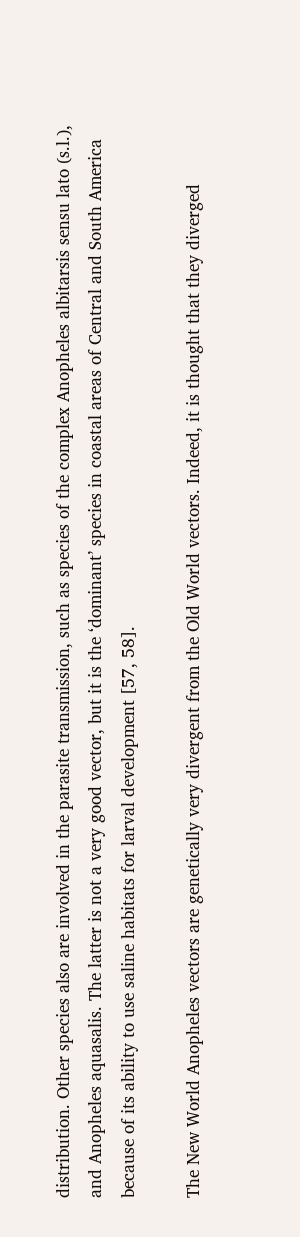distribution. Other species also are involved in the parasite transmission, such as species of the complex Anopheles albitarsis sensu lato (s.l.), and Anopheles aquasalis. The latter is not a very good vector, but it is the ‘dominant’ species in coastal areas of Central and South America because of its ability to use saline habitats for larval development [57, 58].

The New World Anopheles vectors are genetically very divergent from the Old World vectors. Indeed, it is thought that they diverged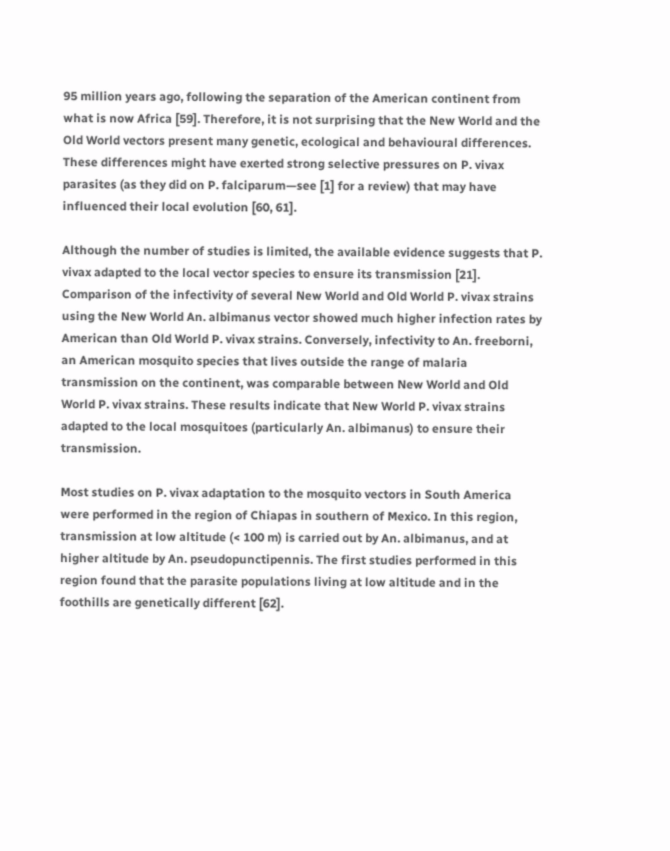95 million years ago, following the separation of the American continent from what is now Africa [59]. Therefore, it is not surprising that the New World and the Old World vectors present many genetic, ecological and behavioural differences. These differences might have exerted strong selective pressures on P. vivax parasites (as they did on P. falciparum—see [1] for a review) that may have influenced their local evolution [60, 61].

Although the number of studies is limited, the available evidence suggests that P. vivax adapted to the local vector species to ensure its transmission [21]. Comparison of the infectivity of several New World and Old World P. vivax strains using the New World An. albimanus vector showed much higher infection rates by American than Old World P. vivax strains. Conversely, infectivity to An. freeborni, an American mosquito species that lives outside the range of malaria transmission on the continent, was comparable between New World and Old World P. vivax strains. These results indicate that New World P. vivax strains adapted to the local mosquitoes (particularly An. albimanus) to ensure their transmission.

Most studies on P. vivax adaptation to the mosquito vectors in South America were performed in the region of Chiapas in southern of Mexico. In this region, transmission at low altitude (< 100 m) is carried out by An. albimanus, and at higher altitude by An. pseudopunctipennis. The first studies performed in this region found that the parasite populations living at low altitude and in the foothills are genetically different [62].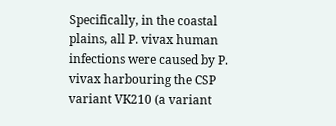Specifically, in the coastal plains, all P. vivax human infections were caused by P. vivax harbouring the CSP variant VK210 (a variant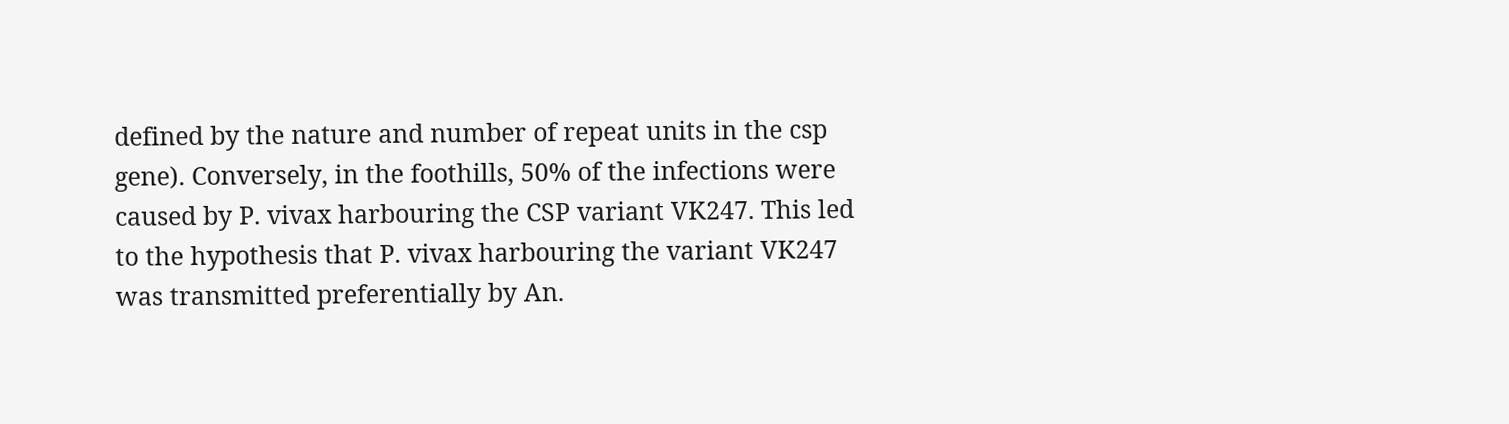defined by the nature and number of repeat units in the csp gene). Conversely, in the foothills, 50% of the infections were caused by P. vivax harbouring the CSP variant VK247. This led to the hypothesis that P. vivax harbouring the variant VK247 was transmitted preferentially by An.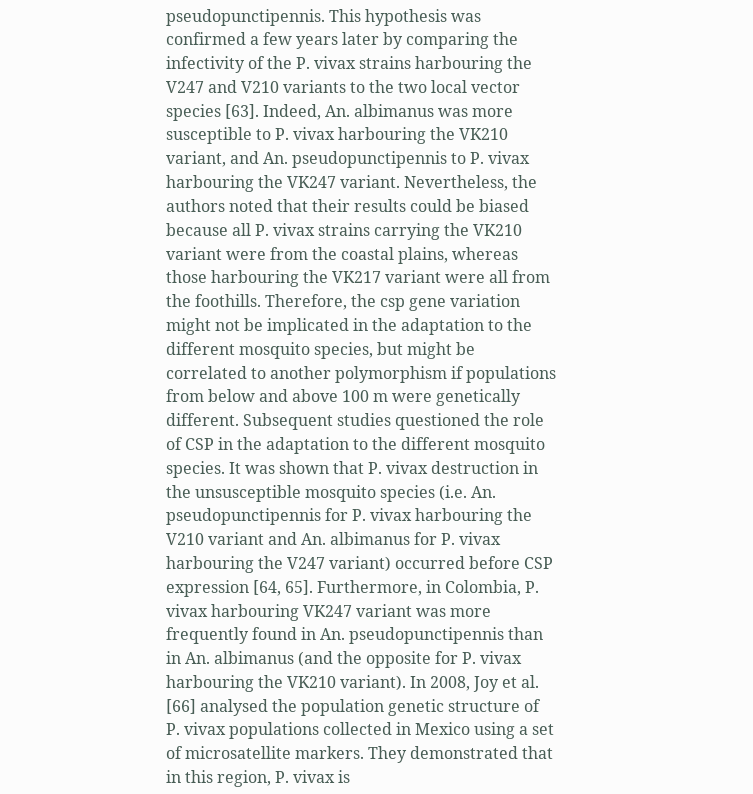pseudopunctipennis. This hypothesis was confirmed a few years later by comparing the infectivity of the P. vivax strains harbouring the V247 and V210 variants to the two local vector species [63]. Indeed, An. albimanus was more susceptible to P. vivax harbouring the VK210 variant, and An. pseudopunctipennis to P. vivax harbouring the VK247 variant. Nevertheless, the authors noted that their results could be biased because all P. vivax strains carrying the VK210 variant were from the coastal plains, whereas those harbouring the VK217 variant were all from the foothills. Therefore, the csp gene variation might not be implicated in the adaptation to the different mosquito species, but might be correlated to another polymorphism if populations from below and above 100 m were genetically different. Subsequent studies questioned the role of CSP in the adaptation to the different mosquito species. It was shown that P. vivax destruction in the unsusceptible mosquito species (i.e. An. pseudopunctipennis for P. vivax harbouring the V210 variant and An. albimanus for P. vivax harbouring the V247 variant) occurred before CSP expression [64, 65]. Furthermore, in Colombia, P. vivax harbouring VK247 variant was more frequently found in An. pseudopunctipennis than in An. albimanus (and the opposite for P. vivax harbouring the VK210 variant). In 2008, Joy et al. [66] analysed the population genetic structure of P. vivax populations collected in Mexico using a set of microsatellite markers. They demonstrated that in this region, P. vivax is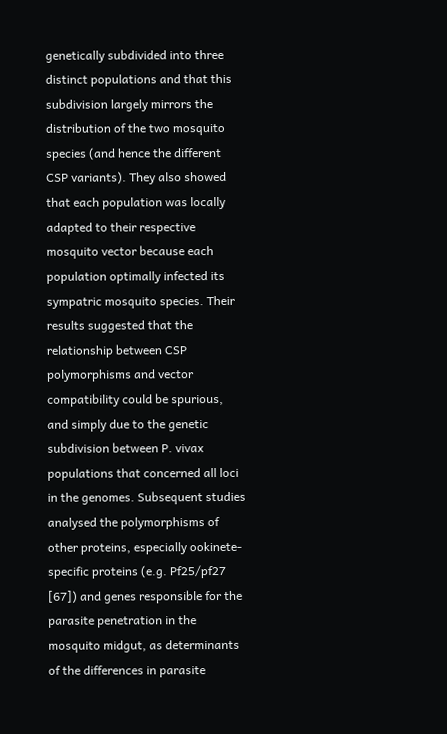genetically subdivided into three distinct populations and that this subdivision largely mirrors the distribution of the two mosquito species (and hence the different CSP variants). They also showed that each population was locally adapted to their respective mosquito vector because each population optimally infected its sympatric mosquito species. Their results suggested that the relationship between CSP polymorphisms and vector compatibility could be spurious, and simply due to the genetic subdivision between P. vivax populations that concerned all loci in the genomes. Subsequent studies analysed the polymorphisms of other proteins, especially ookinete-specific proteins (e.g. Pf25/pf27 [67]) and genes responsible for the parasite penetration in the mosquito midgut, as determinants of the differences in parasite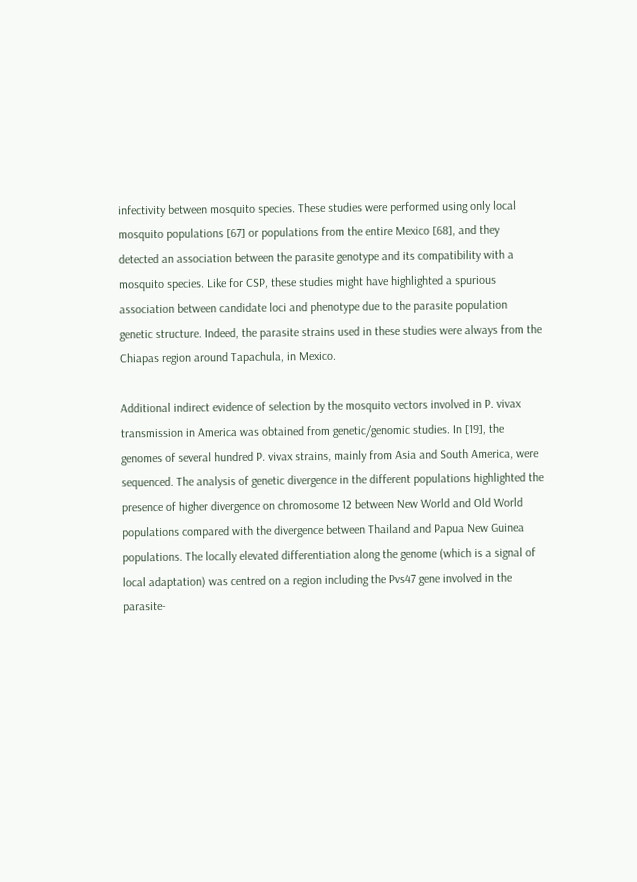infectivity between mosquito species. These studies were performed using only local mosquito populations [67] or populations from the entire Mexico [68], and they detected an association between the parasite genotype and its compatibility with a mosquito species. Like for CSP, these studies might have highlighted a spurious association between candidate loci and phenotype due to the parasite population genetic structure. Indeed, the parasite strains used in these studies were always from the Chiapas region around Tapachula, in Mexico.

Additional indirect evidence of selection by the mosquito vectors involved in P. vivax transmission in America was obtained from genetic/genomic studies. In [19], the genomes of several hundred P. vivax strains, mainly from Asia and South America, were sequenced. The analysis of genetic divergence in the different populations highlighted the presence of higher divergence on chromosome 12 between New World and Old World populations compared with the divergence between Thailand and Papua New Guinea populations. The locally elevated differentiation along the genome (which is a signal of local adaptation) was centred on a region including the Pvs47 gene involved in the parasite-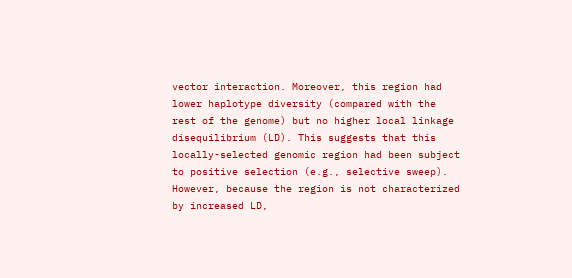vector interaction. Moreover, this region had lower haplotype diversity (compared with the rest of the genome) but no higher local linkage disequilibrium (LD). This suggests that this locally-selected genomic region had been subject to positive selection (e.g., selective sweep). However, because the region is not characterized by increased LD,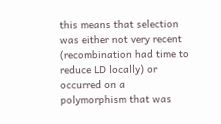this means that selection was either not very recent (recombination had time to reduce LD locally) or occurred on a polymorphism that was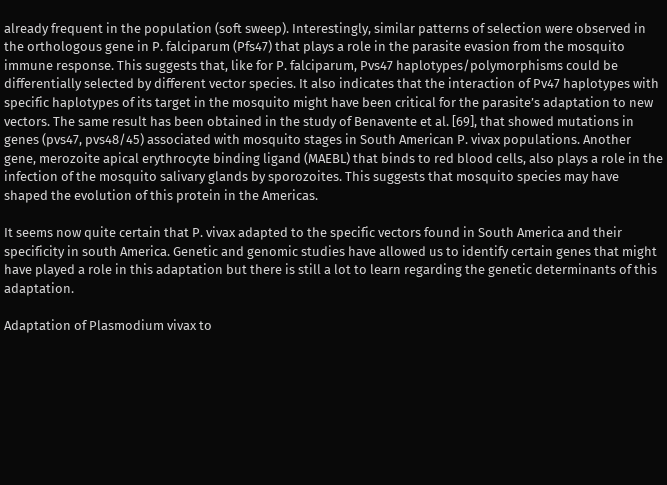already frequent in the population (soft sweep). Interestingly, similar patterns of selection were observed in the orthologous gene in P. falciparum (Pfs47) that plays a role in the parasite evasion from the mosquito immune response. This suggests that, like for P. falciparum, Pvs47 haplotypes/polymorphisms could be differentially selected by different vector species. It also indicates that the interaction of Pv47 haplotypes with specific haplotypes of its target in the mosquito might have been critical for the parasite’s adaptation to new vectors. The same result has been obtained in the study of Benavente et al. [69], that showed mutations in genes (pvs47, pvs48/45) associated with mosquito stages in South American P. vivax populations. Another gene, merozoite apical erythrocyte binding ligand (MAEBL) that binds to red blood cells, also plays a role in the infection of the mosquito salivary glands by sporozoites. This suggests that mosquito species may have shaped the evolution of this protein in the Americas.

It seems now quite certain that P. vivax adapted to the specific vectors found in South America and their specificity in south America. Genetic and genomic studies have allowed us to identify certain genes that might have played a role in this adaptation but there is still a lot to learn regarding the genetic determinants of this adaptation.

Adaptation of Plasmodium vivax to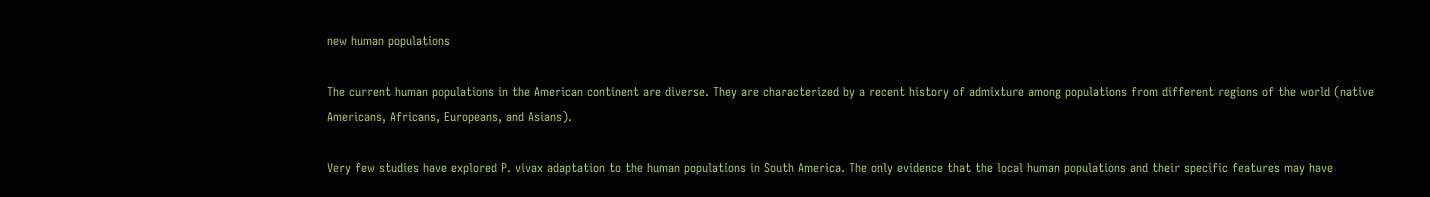new human populations

The current human populations in the American continent are diverse. They are characterized by a recent history of admixture among populations from different regions of the world (native Americans, Africans, Europeans, and Asians).

Very few studies have explored P. vivax adaptation to the human populations in South America. The only evidence that the local human populations and their specific features may have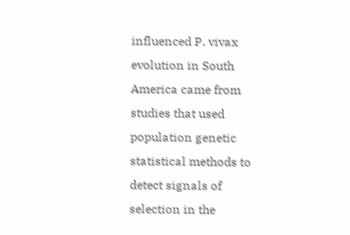influenced P. vivax evolution in South America came from studies that used population genetic statistical methods to detect signals of selection in the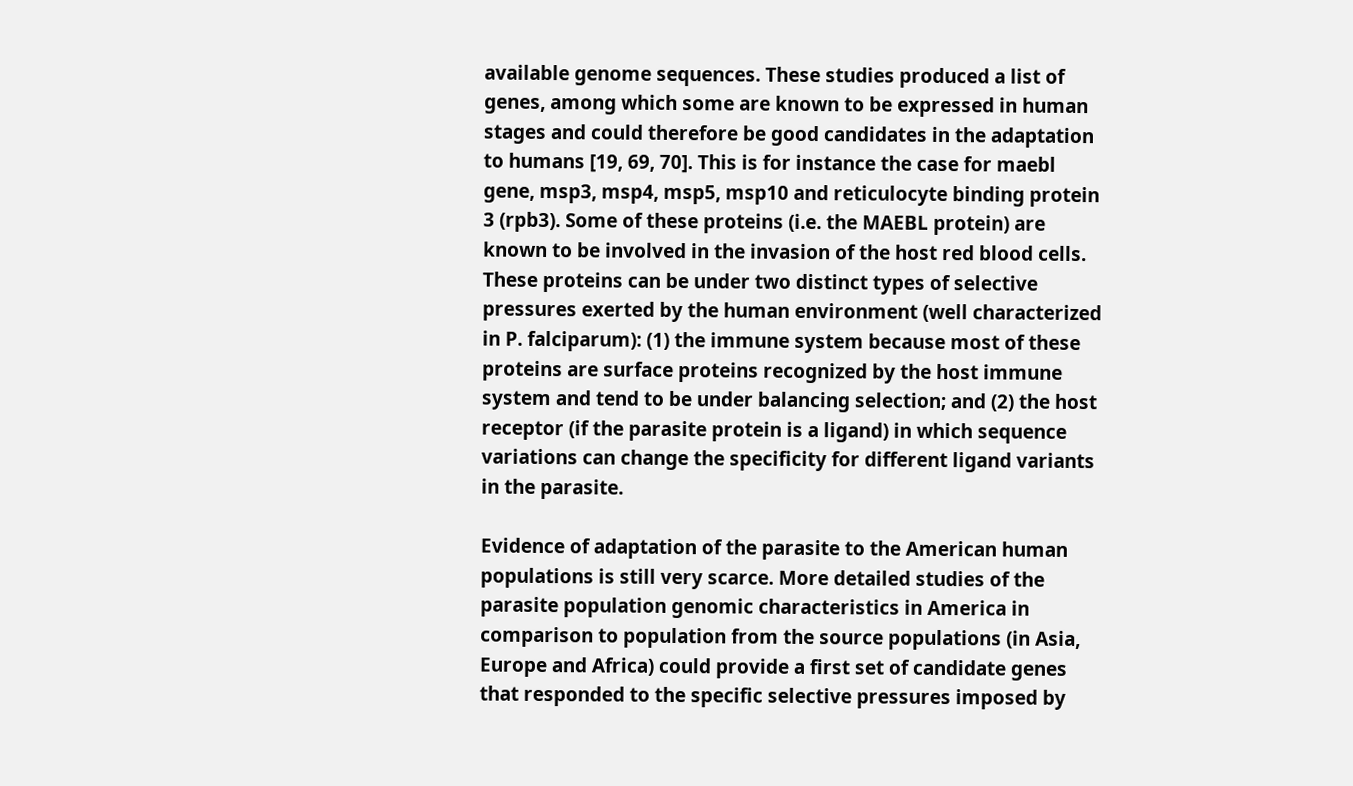available genome sequences. These studies produced a list of genes, among which some are known to be expressed in human stages and could therefore be good candidates in the adaptation to humans [19, 69, 70]. This is for instance the case for maebl gene, msp3, msp4, msp5, msp10 and reticulocyte binding protein 3 (rpb3). Some of these proteins (i.e. the MAEBL protein) are known to be involved in the invasion of the host red blood cells. These proteins can be under two distinct types of selective pressures exerted by the human environment (well characterized in P. falciparum): (1) the immune system because most of these proteins are surface proteins recognized by the host immune system and tend to be under balancing selection; and (2) the host receptor (if the parasite protein is a ligand) in which sequence variations can change the specificity for different ligand variants in the parasite.

Evidence of adaptation of the parasite to the American human populations is still very scarce. More detailed studies of the parasite population genomic characteristics in America in comparison to population from the source populations (in Asia, Europe and Africa) could provide a first set of candidate genes that responded to the specific selective pressures imposed by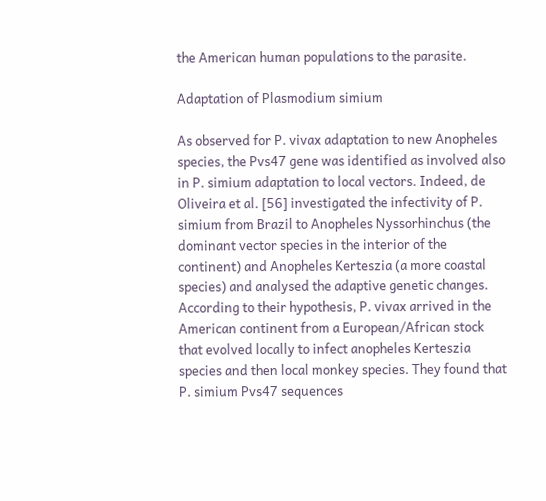the American human populations to the parasite.

Adaptation of Plasmodium simium

As observed for P. vivax adaptation to new Anopheles species, the Pvs47 gene was identified as involved also in P. simium adaptation to local vectors. Indeed, de Oliveira et al. [56] investigated the infectivity of P. simium from Brazil to Anopheles Nyssorhinchus (the dominant vector species in the interior of the continent) and Anopheles Kerteszia (a more coastal species) and analysed the adaptive genetic changes. According to their hypothesis, P. vivax arrived in the American continent from a European/African stock that evolved locally to infect anopheles Kerteszia species and then local monkey species. They found that P. simium Pvs47 sequences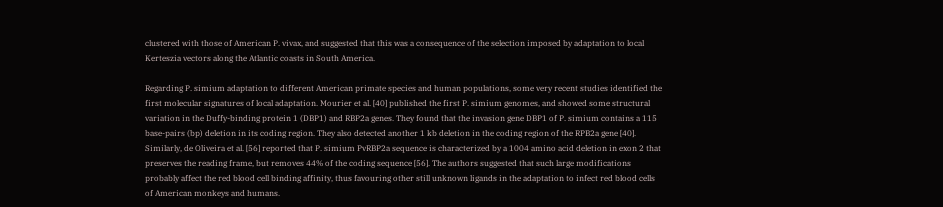clustered with those of American P. vivax, and suggested that this was a consequence of the selection imposed by adaptation to local Kerteszia vectors along the Atlantic coasts in South America.

Regarding P. simium adaptation to different American primate species and human populations, some very recent studies identified the first molecular signatures of local adaptation. Mourier et al. [40] published the first P. simium genomes, and showed some structural variation in the Duffy-binding protein 1 (DBP1) and RBP2a genes. They found that the invasion gene DBP1 of P. simium contains a 115 base-pairs (bp) deletion in its coding region. They also detected another 1 kb deletion in the coding region of the RPB2a gene [40]. Similarly, de Oliveira et al. [56] reported that P. simium PvRBP2a sequence is characterized by a 1004 amino acid deletion in exon 2 that preserves the reading frame, but removes 44% of the coding sequence [56]. The authors suggested that such large modifications probably affect the red blood cell binding affinity, thus favouring other still unknown ligands in the adaptation to infect red blood cells of American monkeys and humans.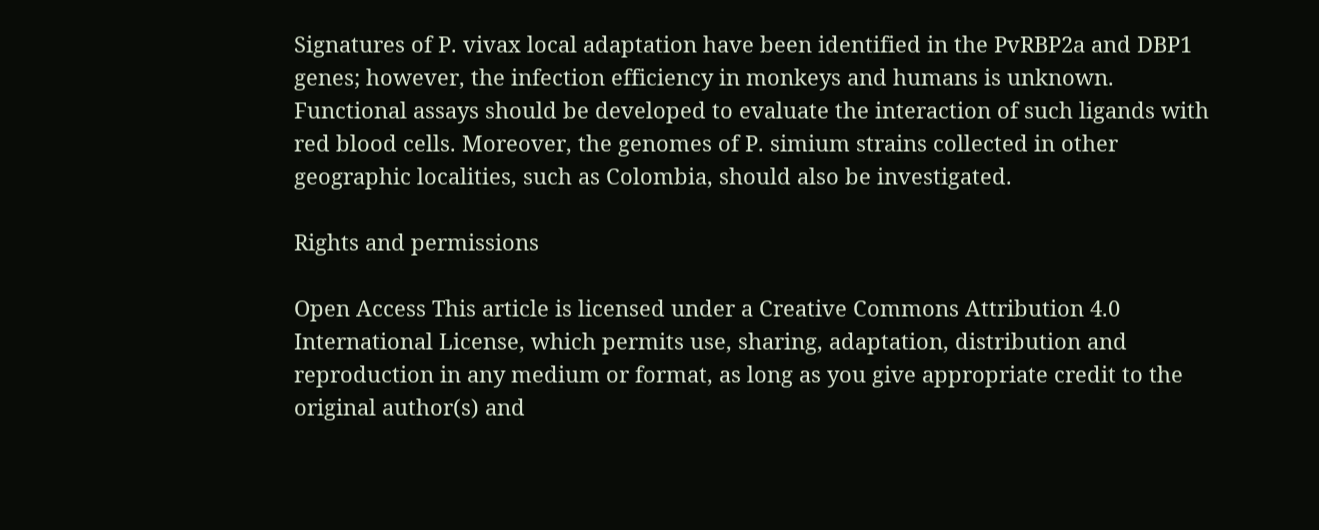Signatures of P. vivax local adaptation have been identified in the PvRBP2a and DBP1 genes; however, the infection efficiency in monkeys and humans is unknown. Functional assays should be developed to evaluate the interaction of such ligands with red blood cells. Moreover, the genomes of P. simium strains collected in other geographic localities, such as Colombia, should also be investigated.

Rights and permissions

Open Access This article is licensed under a Creative Commons Attribution 4.0 International License, which permits use, sharing, adaptation, distribution and reproduction in any medium or format, as long as you give appropriate credit to the original author(s) and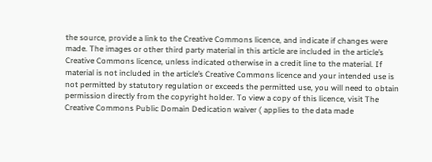the source, provide a link to the Creative Commons licence, and indicate if changes were made. The images or other third party material in this article are included in the article’s Creative Commons licence, unless indicated otherwise in a credit line to the material. If material is not included in the article’s Creative Commons licence and your intended use is not permitted by statutory regulation or exceeds the permitted use, you will need to obtain permission directly from the copyright holder. To view a copy of this licence, visit The Creative Commons Public Domain Dedication waiver ( applies to the data made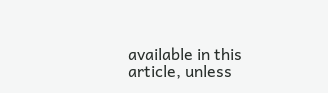available in this article, unless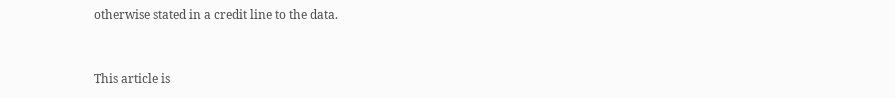otherwise stated in a credit line to the data.


This article is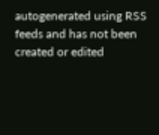autogenerated using RSS feeds and has not been created or edited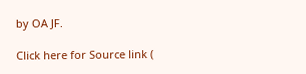by OA JF.

Click here for Source link (